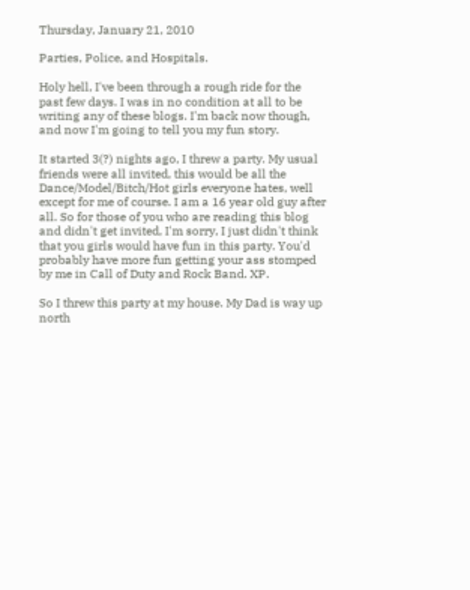Thursday, January 21, 2010

Parties, Police, and Hospitals.

Holy hell, I've been through a rough ride for the past few days. I was in no condition at all to be writing any of these blogs. I'm back now though, and now I'm going to tell you my fun story.

It started 3(?) nights ago, I threw a party. My usual friends were all invited, this would be all the Dance/Model/Bitch/Hot girls everyone hates, well except for me of course. I am a 16 year old guy after all. So for those of you who are reading this blog and didn't get invited, I'm sorry, I just didn't think that you girls would have fun in this party. You'd probably have more fun getting your ass stomped by me in Call of Duty and Rock Band. XP.

So I threw this party at my house. My Dad is way up north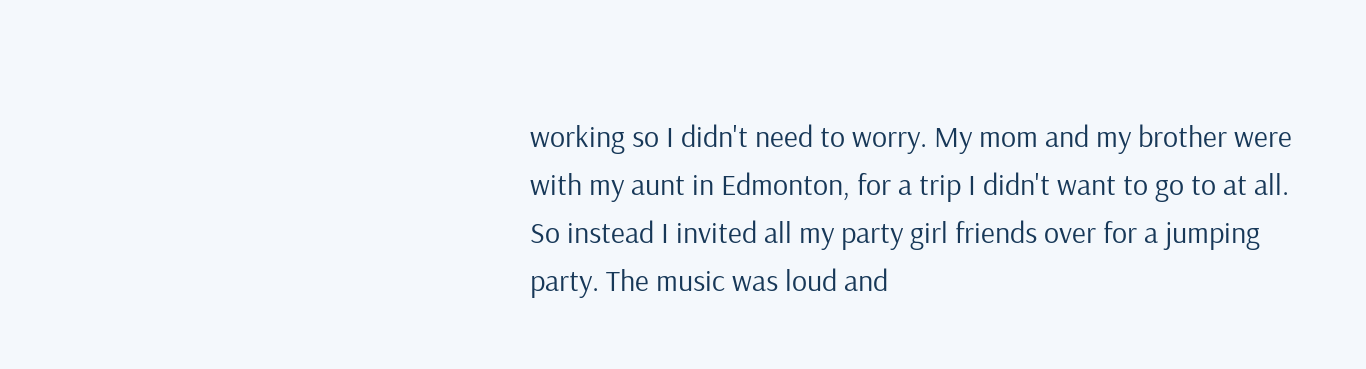working so I didn't need to worry. My mom and my brother were with my aunt in Edmonton, for a trip I didn't want to go to at all. So instead I invited all my party girl friends over for a jumping party. The music was loud and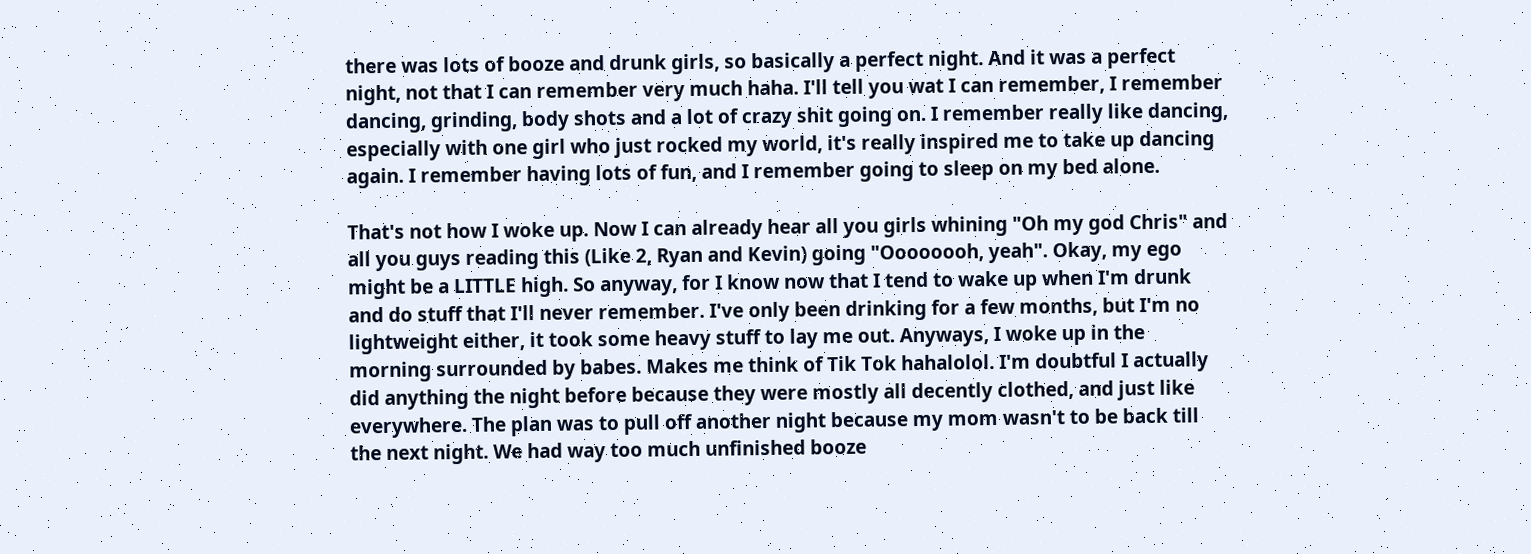there was lots of booze and drunk girls, so basically a perfect night. And it was a perfect night, not that I can remember very much haha. I'll tell you wat I can remember, I remember dancing, grinding, body shots and a lot of crazy shit going on. I remember really like dancing, especially with one girl who just rocked my world, it's really inspired me to take up dancing again. I remember having lots of fun, and I remember going to sleep on my bed alone.

That's not how I woke up. Now I can already hear all you girls whining "Oh my god Chris" and all you guys reading this (Like 2, Ryan and Kevin) going "Oooooooh, yeah". Okay, my ego might be a LITTLE high. So anyway, for I know now that I tend to wake up when I'm drunk and do stuff that I'll never remember. I've only been drinking for a few months, but I'm no lightweight either, it took some heavy stuff to lay me out. Anyways, I woke up in the morning surrounded by babes. Makes me think of Tik Tok hahalolol. I'm doubtful I actually did anything the night before because they were mostly all decently clothed, and just like everywhere. The plan was to pull off another night because my mom wasn't to be back till the next night. We had way too much unfinished booze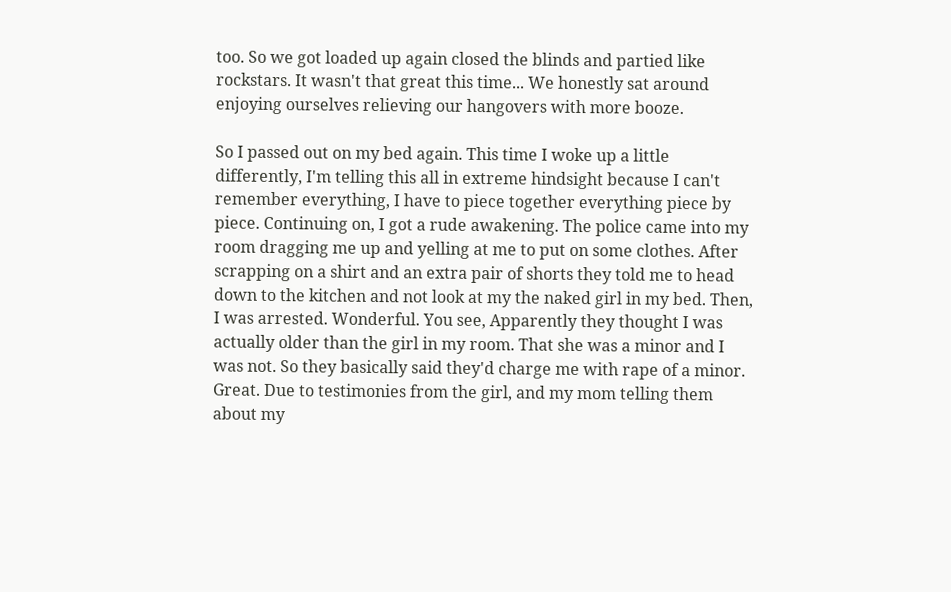too. So we got loaded up again closed the blinds and partied like rockstars. It wasn't that great this time... We honestly sat around enjoying ourselves relieving our hangovers with more booze.

So I passed out on my bed again. This time I woke up a little differently, I'm telling this all in extreme hindsight because I can't remember everything, I have to piece together everything piece by piece. Continuing on, I got a rude awakening. The police came into my room dragging me up and yelling at me to put on some clothes. After scrapping on a shirt and an extra pair of shorts they told me to head down to the kitchen and not look at my the naked girl in my bed. Then, I was arrested. Wonderful. You see, Apparently they thought I was actually older than the girl in my room. That she was a minor and I was not. So they basically said they'd charge me with rape of a minor. Great. Due to testimonies from the girl, and my mom telling them about my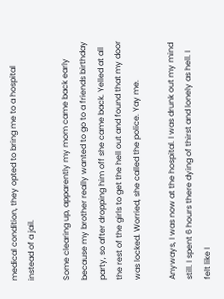medical condition, they opted to bring me to a hospital instead of a jail.

Some clearing up, apparently my mom came back early because my brother really wanted to go to a friends birthday party, so after dropping him off she came back. Yelled at all the rest of the girls to get the hell out and found that my door was locked. Worried, she called the police. Yay me.

Anyways, I was now at the hospital. I was drunk out my mind still. I spent 6 hours there dying of thirst and lonely as hell. I felt like I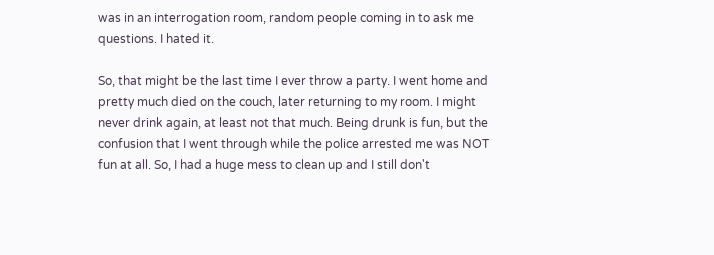was in an interrogation room, random people coming in to ask me questions. I hated it.

So, that might be the last time I ever throw a party. I went home and pretty much died on the couch, later returning to my room. I might never drink again, at least not that much. Being drunk is fun, but the confusion that I went through while the police arrested me was NOT fun at all. So, I had a huge mess to clean up and I still don't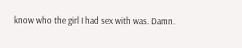know who the girl I had sex with was. Damn.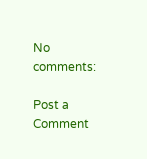No comments:

Post a Comment